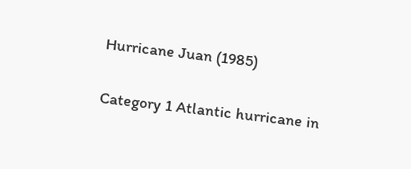Hurricane Juan (1985)

Category 1 Atlantic hurricane in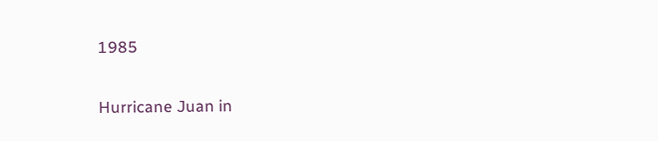1985

Hurricane Juan in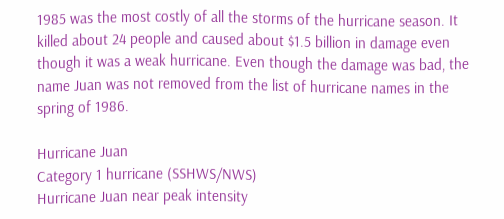1985 was the most costly of all the storms of the hurricane season. It killed about 24 people and caused about $1.5 billion in damage even though it was a weak hurricane. Even though the damage was bad, the name Juan was not removed from the list of hurricane names in the spring of 1986.

Hurricane Juan
Category 1 hurricane (SSHWS/NWS)
Hurricane Juan near peak intensity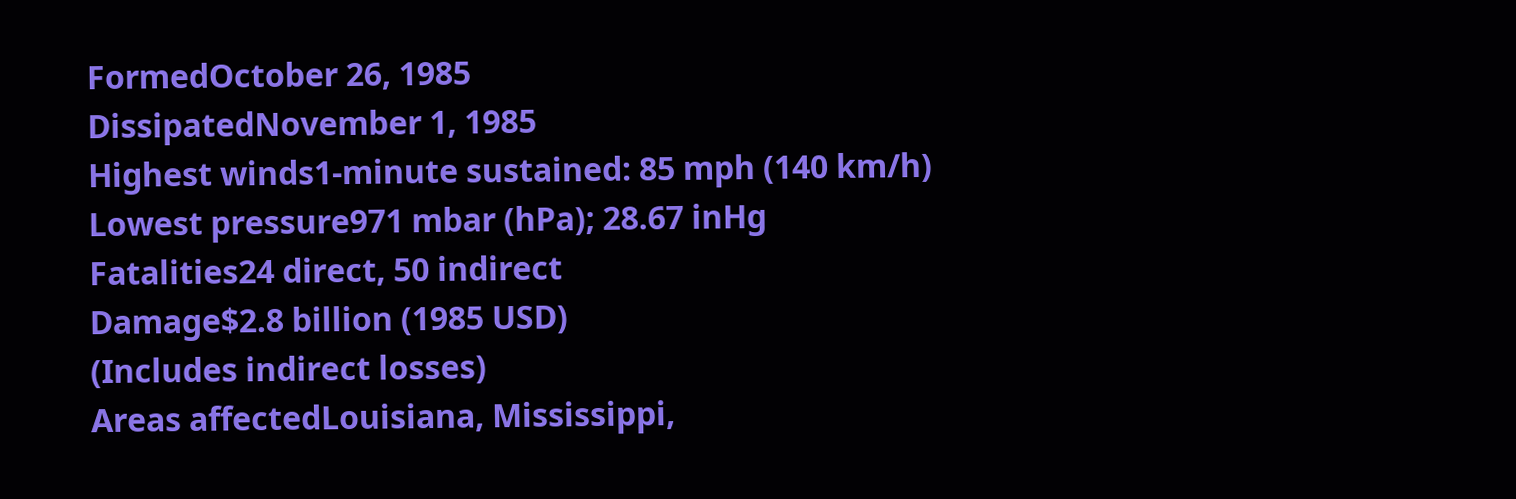FormedOctober 26, 1985
DissipatedNovember 1, 1985
Highest winds1-minute sustained: 85 mph (140 km/h)
Lowest pressure971 mbar (hPa); 28.67 inHg
Fatalities24 direct, 50 indirect
Damage$2.8 billion (1985 USD)
(Includes indirect losses)
Areas affectedLouisiana, Mississippi,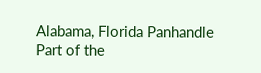Alabama, Florida Panhandle
Part of the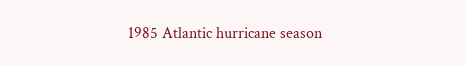1985 Atlantic hurricane season